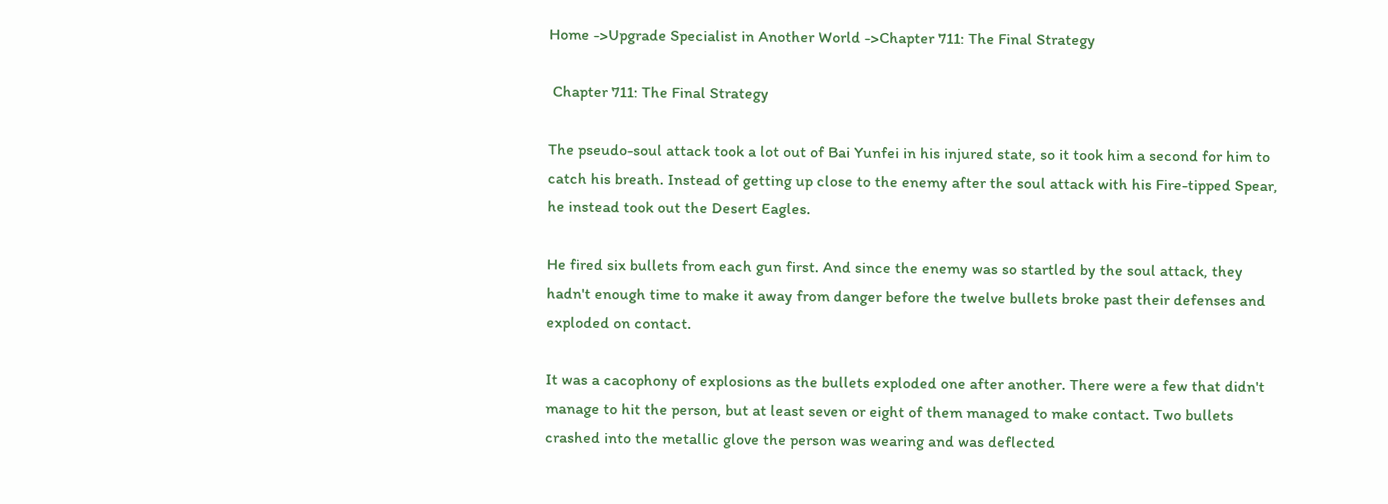Home ->Upgrade Specialist in Another World ->Chapter 711: The Final Strategy

 Chapter 711: The Final Strategy

The pseudo-soul attack took a lot out of Bai Yunfei in his injured state, so it took him a second for him to catch his breath. Instead of getting up close to the enemy after the soul attack with his Fire-tipped Spear, he instead took out the Desert Eagles.

He fired six bullets from each gun first. And since the enemy was so startled by the soul attack, they hadn't enough time to make it away from danger before the twelve bullets broke past their defenses and exploded on contact.

It was a cacophony of explosions as the bullets exploded one after another. There were a few that didn't manage to hit the person, but at least seven or eight of them managed to make contact. Two bullets crashed into the metallic glove the person was wearing and was deflected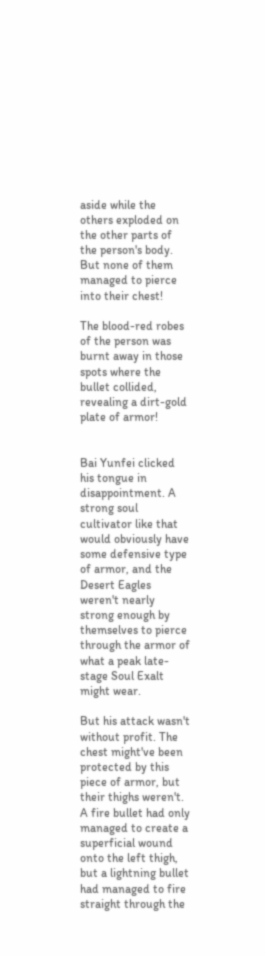aside while the others exploded on the other parts of the person's body. But none of them managed to pierce into their chest!

The blood-red robes of the person was burnt away in those spots where the bullet collided, revealing a dirt-gold plate of armor!


Bai Yunfei clicked his tongue in disappointment. A strong soul cultivator like that would obviously have some defensive type of armor, and the Desert Eagles weren't nearly strong enough by themselves to pierce through the armor of what a peak late-stage Soul Exalt might wear.

But his attack wasn't without profit. The chest might've been protected by this piece of armor, but their thighs weren't. A fire bullet had only managed to create a superficial wound onto the left thigh, but a lightning bullet had managed to fire straight through the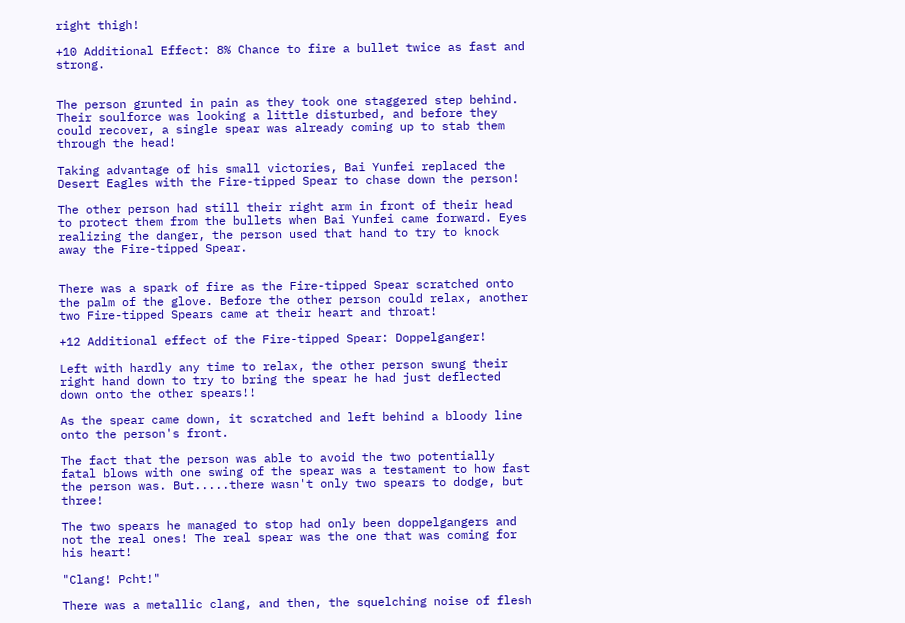right thigh!

+10 Additional Effect: 8% Chance to fire a bullet twice as fast and strong.


The person grunted in pain as they took one staggered step behind. Their soulforce was looking a little disturbed, and before they could recover, a single spear was already coming up to stab them through the head!

Taking advantage of his small victories, Bai Yunfei replaced the Desert Eagles with the Fire-tipped Spear to chase down the person!

The other person had still their right arm in front of their head to protect them from the bullets when Bai Yunfei came forward. Eyes realizing the danger, the person used that hand to try to knock away the Fire-tipped Spear.


There was a spark of fire as the Fire-tipped Spear scratched onto the palm of the glove. Before the other person could relax, another two Fire-tipped Spears came at their heart and throat!

+12 Additional effect of the Fire-tipped Spear: Doppelganger!

Left with hardly any time to relax, the other person swung their right hand down to try to bring the spear he had just deflected down onto the other spears!!

As the spear came down, it scratched and left behind a bloody line onto the person's front.

The fact that the person was able to avoid the two potentially fatal blows with one swing of the spear was a testament to how fast the person was. But.....there wasn't only two spears to dodge, but three!

The two spears he managed to stop had only been doppelgangers and not the real ones! The real spear was the one that was coming for his heart!

"Clang! Pcht!"

There was a metallic clang, and then, the squelching noise of flesh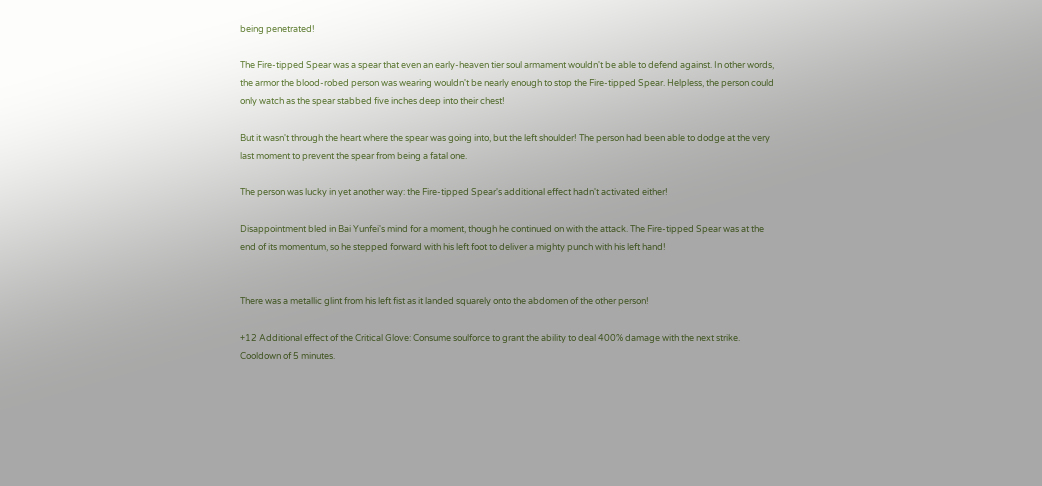being penetrated!

The Fire-tipped Spear was a spear that even an early-heaven tier soul armament wouldn't be able to defend against. In other words, the armor the blood-robed person was wearing wouldn't be nearly enough to stop the Fire-tipped Spear. Helpless, the person could only watch as the spear stabbed five inches deep into their chest!

But it wasn't through the heart where the spear was going into, but the left shoulder! The person had been able to dodge at the very last moment to prevent the spear from being a fatal one.

The person was lucky in yet another way: the Fire-tipped Spear's additional effect hadn't activated either!

Disappointment bled in Bai Yunfei's mind for a moment, though he continued on with the attack. The Fire-tipped Spear was at the end of its momentum, so he stepped forward with his left foot to deliver a mighty punch with his left hand!


There was a metallic glint from his left fist as it landed squarely onto the abdomen of the other person!

+12 Additional effect of the Critical Glove: Consume soulforce to grant the ability to deal 400% damage with the next strike. Cooldown of 5 minutes.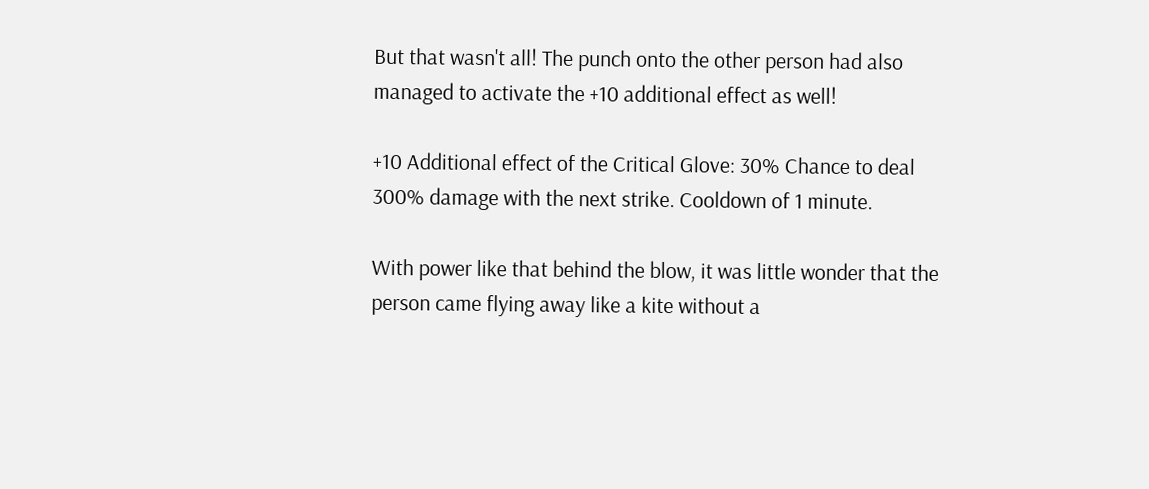But that wasn't all! The punch onto the other person had also managed to activate the +10 additional effect as well!

+10 Additional effect of the Critical Glove: 30% Chance to deal 300% damage with the next strike. Cooldown of 1 minute.

With power like that behind the blow, it was little wonder that the person came flying away like a kite without a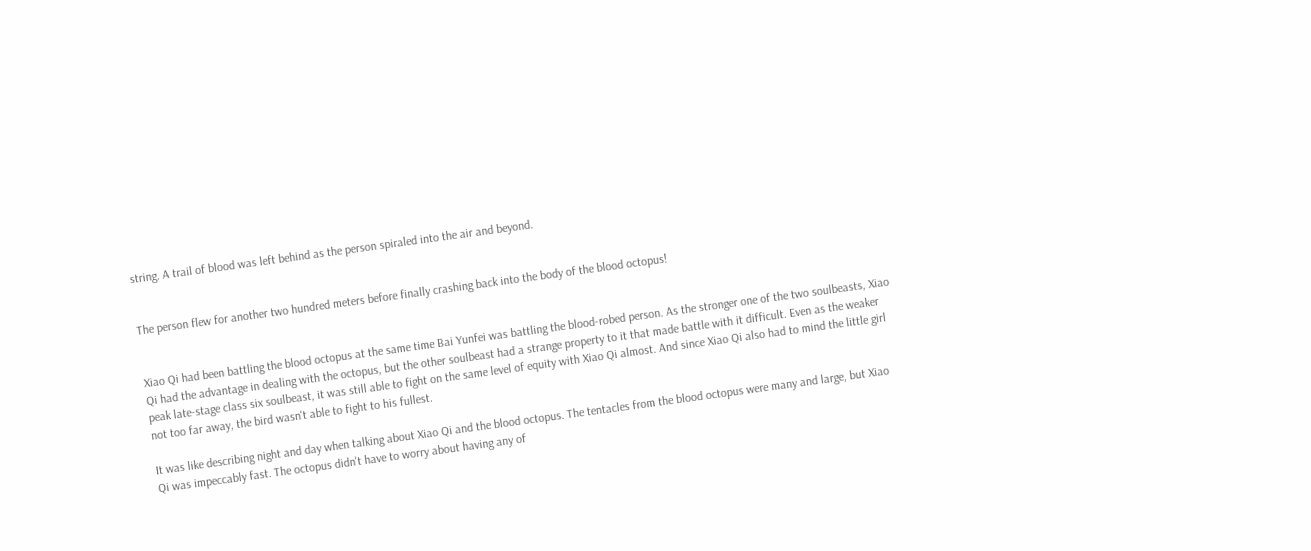string. A trail of blood was left behind as the person spiraled into the air and beyond.


The person flew for another two hundred meters before finally crashing back into the body of the blood octopus!


Xiao Qi had been battling the blood octopus at the same time Bai Yunfei was battling the blood-robed person. As the stronger one of the two soulbeasts, Xiao Qi had the advantage in dealing with the octopus, but the other soulbeast had a strange property to it that made battle with it difficult. Even as the weaker peak late-stage class six soulbeast, it was still able to fight on the same level of equity with Xiao Qi almost. And since Xiao Qi also had to mind the little girl not too far away, the bird wasn't able to fight to his fullest.

It was like describing night and day when talking about Xiao Qi and the blood octopus. The tentacles from the blood octopus were many and large, but Xiao Qi was impeccably fast. The octopus didn't have to worry about having any of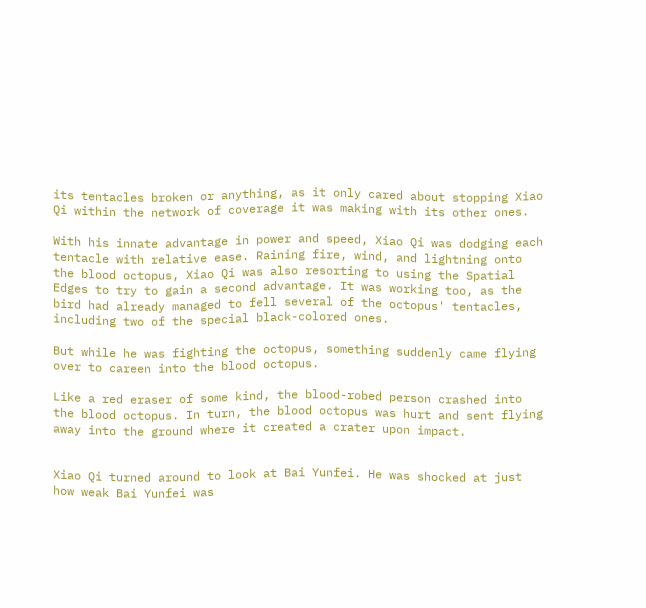its tentacles broken or anything, as it only cared about stopping Xiao Qi within the network of coverage it was making with its other ones.

With his innate advantage in power and speed, Xiao Qi was dodging each tentacle with relative ease. Raining fire, wind, and lightning onto the blood octopus, Xiao Qi was also resorting to using the Spatial Edges to try to gain a second advantage. It was working too, as the bird had already managed to fell several of the octopus' tentacles, including two of the special black-colored ones.

But while he was fighting the octopus, something suddenly came flying over to careen into the blood octopus.

Like a red eraser of some kind, the blood-robed person crashed into the blood octopus. In turn, the blood octopus was hurt and sent flying away into the ground where it created a crater upon impact.


Xiao Qi turned around to look at Bai Yunfei. He was shocked at just how weak Bai Yunfei was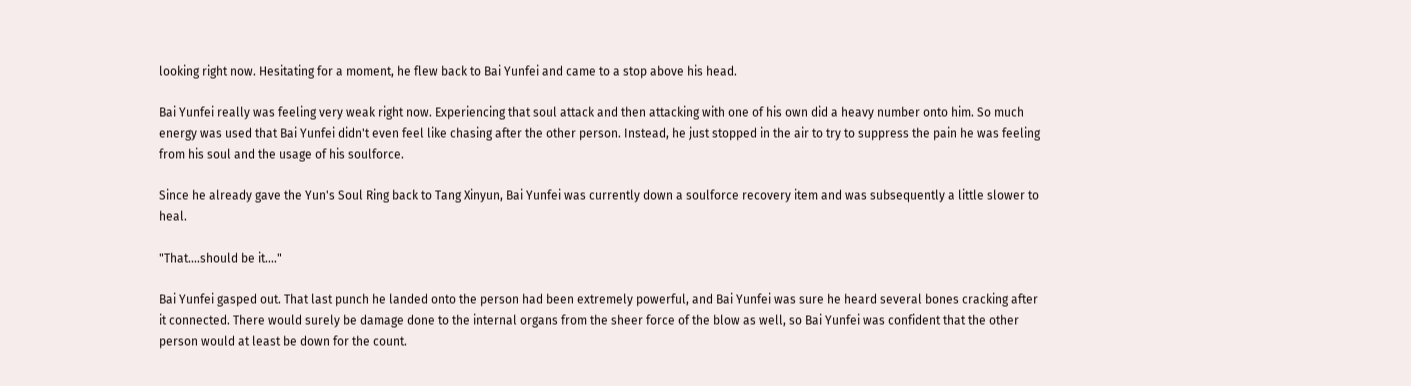looking right now. Hesitating for a moment, he flew back to Bai Yunfei and came to a stop above his head.

Bai Yunfei really was feeling very weak right now. Experiencing that soul attack and then attacking with one of his own did a heavy number onto him. So much energy was used that Bai Yunfei didn't even feel like chasing after the other person. Instead, he just stopped in the air to try to suppress the pain he was feeling from his soul and the usage of his soulforce.

Since he already gave the Yun's Soul Ring back to Tang Xinyun, Bai Yunfei was currently down a soulforce recovery item and was subsequently a little slower to heal.

"That....should be it...."

Bai Yunfei gasped out. That last punch he landed onto the person had been extremely powerful, and Bai Yunfei was sure he heard several bones cracking after it connected. There would surely be damage done to the internal organs from the sheer force of the blow as well, so Bai Yunfei was confident that the other person would at least be down for the count.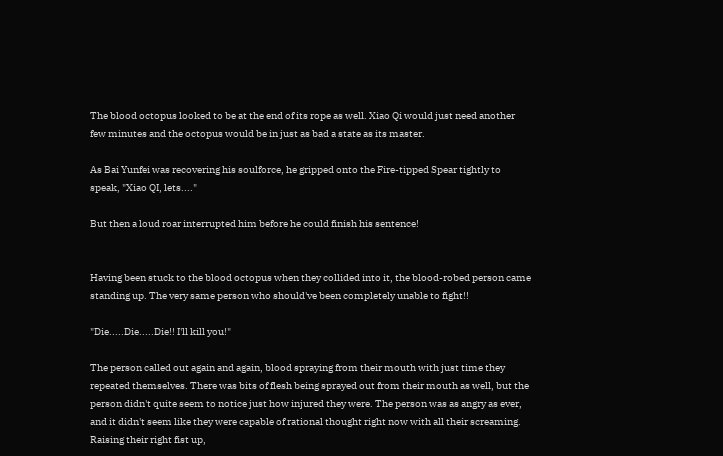The blood octopus looked to be at the end of its rope as well. Xiao Qi would just need another few minutes and the octopus would be in just as bad a state as its master.

As Bai Yunfei was recovering his soulforce, he gripped onto the Fire-tipped Spear tightly to speak, "Xiao QI, lets...."

But then a loud roar interrupted him before he could finish his sentence!


Having been stuck to the blood octopus when they collided into it, the blood-robed person came standing up. The very same person who should've been completely unable to fight!!

"Die.....Die.....Die!! I'll kill you!"

The person called out again and again, blood spraying from their mouth with just time they repeated themselves. There was bits of flesh being sprayed out from their mouth as well, but the person didn't quite seem to notice just how injured they were. The person was as angry as ever, and it didn't seem like they were capable of rational thought right now with all their screaming. Raising their right fist up,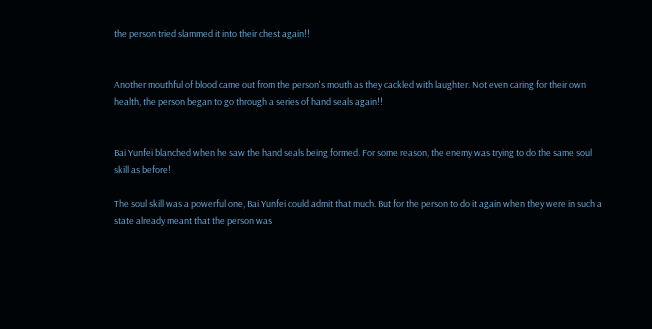the person tried slammed it into their chest again!!


Another mouthful of blood came out from the person's mouth as they cackled with laughter. Not even caring for their own health, the person began to go through a series of hand seals again!!


Bai Yunfei blanched when he saw the hand seals being formed. For some reason, the enemy was trying to do the same soul skill as before!

The soul skill was a powerful one, Bai Yunfei could admit that much. But for the person to do it again when they were in such a state already meant that the person was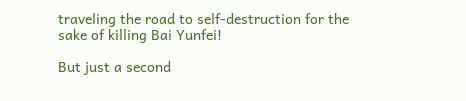traveling the road to self-destruction for the sake of killing Bai Yunfei!

But just a second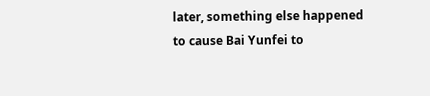later, something else happened to cause Bai Yunfei to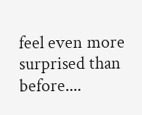feel even more surprised than before....